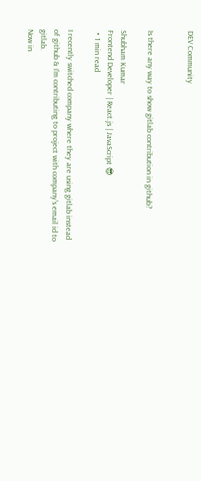DEV Community


Is there any way to show gitlab contribution in github?

Shubham Kumar
Frontend Developer | React.js | JavaScript 😎
・1 min read

I recently switched company where they are using gitlab instead of github & I'm contributing to project with company's email id to gitlab.
Now in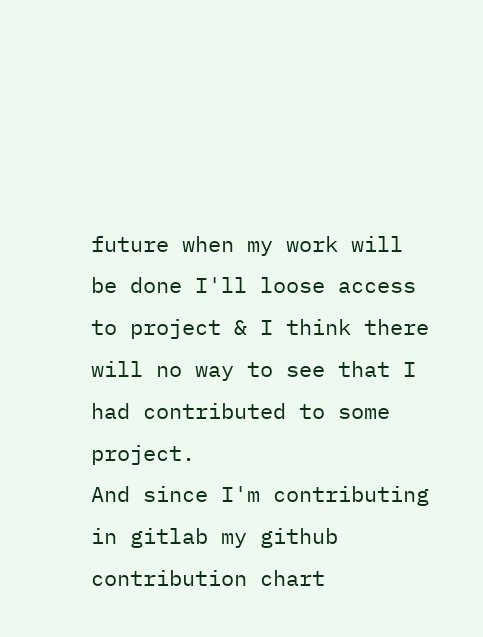future when my work will be done I'll loose access to project & I think there will no way to see that I had contributed to some project.
And since I'm contributing in gitlab my github contribution chart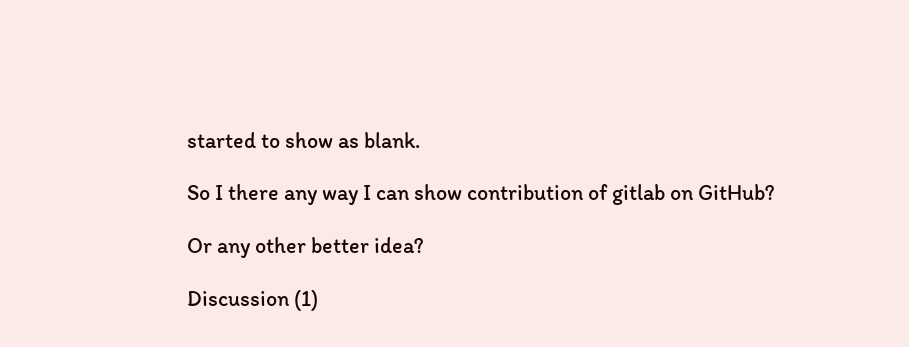started to show as blank.

So I there any way I can show contribution of gitlab on GitHub?

Or any other better idea?

Discussion (1)